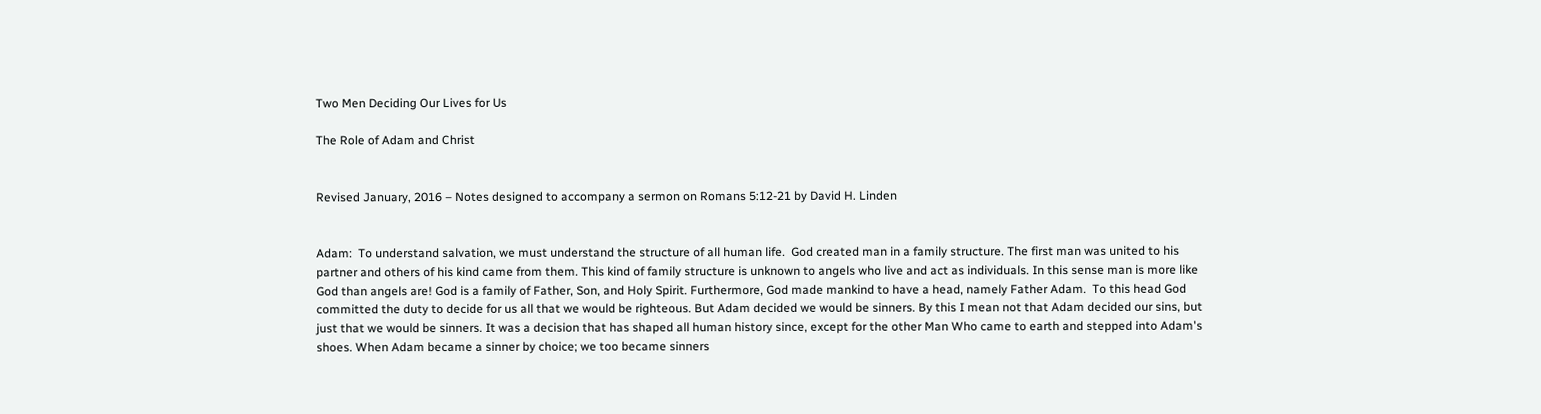Two Men Deciding Our Lives for Us

The Role of Adam and Christ


Revised January, 2016 – Notes designed to accompany a sermon on Romans 5:12-21 by David H. Linden


Adam:  To understand salvation, we must understand the structure of all human life.  God created man in a family structure. The first man was united to his partner and others of his kind came from them. This kind of family structure is unknown to angels who live and act as individuals. In this sense man is more like God than angels are! God is a family of Father, Son, and Holy Spirit. Furthermore, God made mankind to have a head, namely Father Adam.  To this head God committed the duty to decide for us all that we would be righteous. But Adam decided we would be sinners. By this I mean not that Adam decided our sins, but just that we would be sinners. It was a decision that has shaped all human history since, except for the other Man Who came to earth and stepped into Adam's shoes. When Adam became a sinner by choice; we too became sinners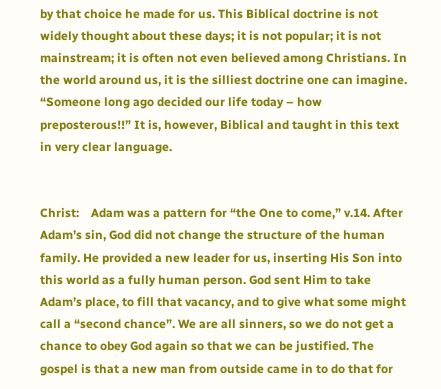by that choice he made for us. This Biblical doctrine is not widely thought about these days; it is not popular; it is not mainstream; it is often not even believed among Christians. In the world around us, it is the silliest doctrine one can imagine. “Someone long ago decided our life today – how preposterous!!” It is, however, Biblical and taught in this text in very clear language.


Christ:    Adam was a pattern for “the One to come,” v.14. After Adam’s sin, God did not change the structure of the human family. He provided a new leader for us, inserting His Son into this world as a fully human person. God sent Him to take Adam’s place, to fill that vacancy, and to give what some might call a “second chance”. We are all sinners, so we do not get a chance to obey God again so that we can be justified. The gospel is that a new man from outside came in to do that for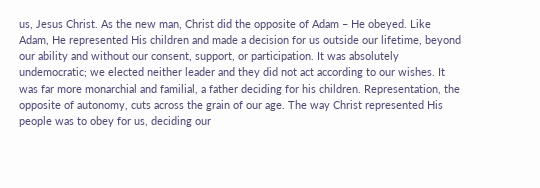us, Jesus Christ. As the new man, Christ did the opposite of Adam – He obeyed. Like Adam, He represented His children and made a decision for us outside our lifetime, beyond our ability and without our consent, support, or participation. It was absolutely undemocratic; we elected neither leader and they did not act according to our wishes. It was far more monarchial and familial, a father deciding for his children. Representation, the opposite of autonomy, cuts across the grain of our age. The way Christ represented His people was to obey for us, deciding our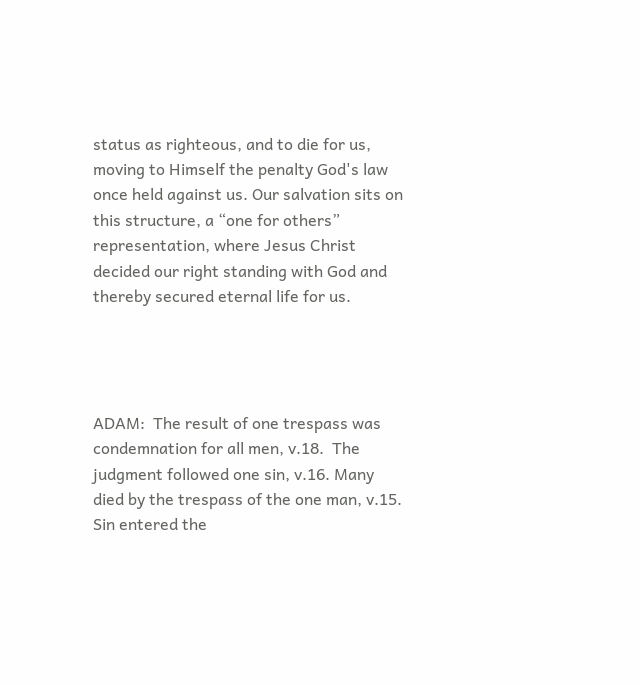status as righteous, and to die for us, moving to Himself the penalty God's law once held against us. Our salvation sits on this structure, a “one for others” representation, where Jesus Christ decided our right standing with God and thereby secured eternal life for us.




ADAM:  The result of one trespass was condemnation for all men, v.18.  The judgment followed one sin, v.16. Many died by the trespass of the one man, v.15.  Sin entered the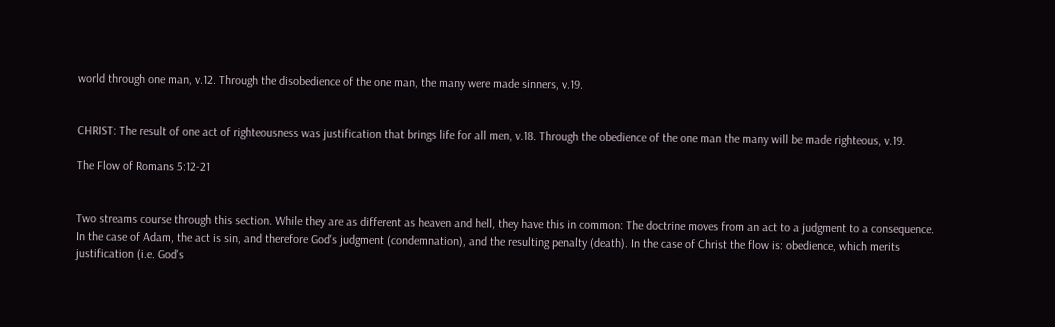world through one man, v.12. Through the disobedience of the one man, the many were made sinners, v.19.


CHRIST: The result of one act of righteousness was justification that brings life for all men, v.18. Through the obedience of the one man the many will be made righteous, v.19.

The Flow of Romans 5:12-21


Two streams course through this section. While they are as different as heaven and hell, they have this in common: The doctrine moves from an act to a judgment to a consequence. In the case of Adam, the act is sin, and therefore God's judgment (condemnation), and the resulting penalty (death). In the case of Christ the flow is: obedience, which merits justification (i.e. God's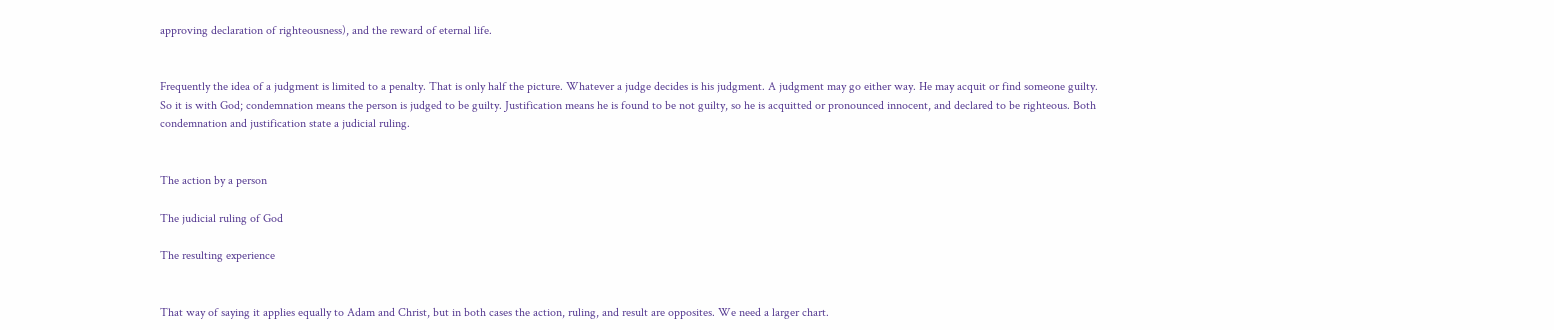approving declaration of righteousness), and the reward of eternal life.


Frequently the idea of a judgment is limited to a penalty. That is only half the picture. Whatever a judge decides is his judgment. A judgment may go either way. He may acquit or find someone guilty. So it is with God; condemnation means the person is judged to be guilty. Justification means he is found to be not guilty, so he is acquitted or pronounced innocent, and declared to be righteous. Both condemnation and justification state a judicial ruling.


The action by a person

The judicial ruling of God

The resulting experience


That way of saying it applies equally to Adam and Christ, but in both cases the action, ruling, and result are opposites. We need a larger chart.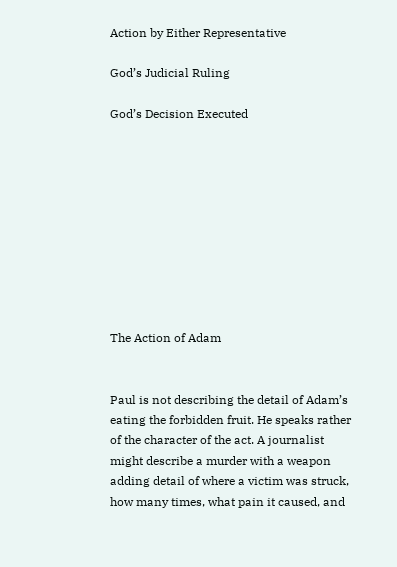Action by Either Representative

God’s Judicial Ruling

God’s Decision Executed










The Action of Adam


Paul is not describing the detail of Adam’s eating the forbidden fruit. He speaks rather of the character of the act. A journalist might describe a murder with a weapon adding detail of where a victim was struck, how many times, what pain it caused, and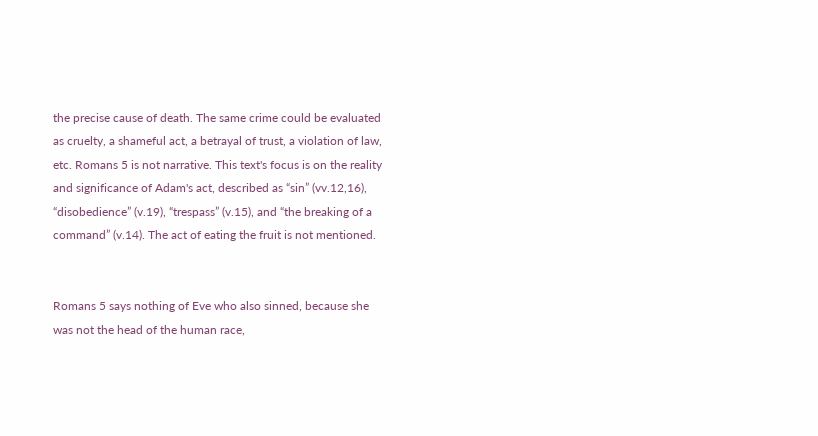the precise cause of death. The same crime could be evaluated as cruelty, a shameful act, a betrayal of trust, a violation of law, etc. Romans 5 is not narrative. This text's focus is on the reality and significance of Adam's act, described as “sin” (vv.12,16), “disobedience” (v.19), “trespass” (v.15), and “the breaking of a command” (v.14). The act of eating the fruit is not mentioned.


Romans 5 says nothing of Eve who also sinned, because she was not the head of the human race,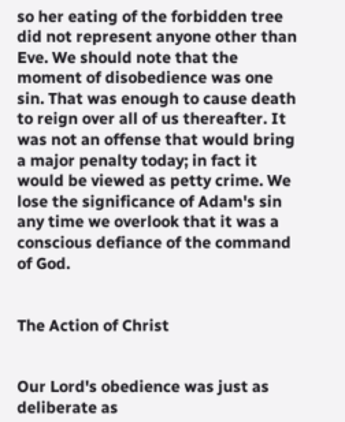so her eating of the forbidden tree did not represent anyone other than Eve. We should note that the moment of disobedience was one sin. That was enough to cause death to reign over all of us thereafter. It was not an offense that would bring a major penalty today; in fact it would be viewed as petty crime. We lose the significance of Adam's sin any time we overlook that it was a conscious defiance of the command of God.


The Action of Christ


Our Lord's obedience was just as deliberate as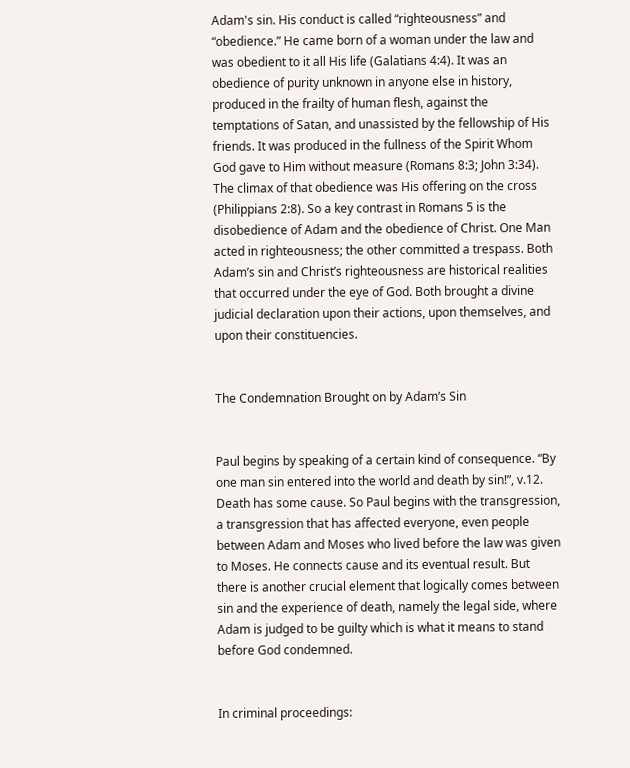Adam's sin. His conduct is called “righteousness” and “obedience.” He came born of a woman under the law and was obedient to it all His life (Galatians 4:4). It was an obedience of purity unknown in anyone else in history, produced in the frailty of human flesh, against the temptations of Satan, and unassisted by the fellowship of His friends. It was produced in the fullness of the Spirit Whom God gave to Him without measure (Romans 8:3; John 3:34). The climax of that obedience was His offering on the cross (Philippians 2:8). So a key contrast in Romans 5 is the disobedience of Adam and the obedience of Christ. One Man acted in righteousness; the other committed a trespass. Both Adam’s sin and Christ’s righteousness are historical realities that occurred under the eye of God. Both brought a divine judicial declaration upon their actions, upon themselves, and upon their constituencies.


The Condemnation Brought on by Adam’s Sin


Paul begins by speaking of a certain kind of consequence. “By one man sin entered into the world and death by sin!”, v.12. Death has some cause. So Paul begins with the transgression, a transgression that has affected everyone, even people between Adam and Moses who lived before the law was given to Moses. He connects cause and its eventual result. But there is another crucial element that logically comes between sin and the experience of death, namely the legal side, where Adam is judged to be guilty which is what it means to stand before God condemned.


In criminal proceedings: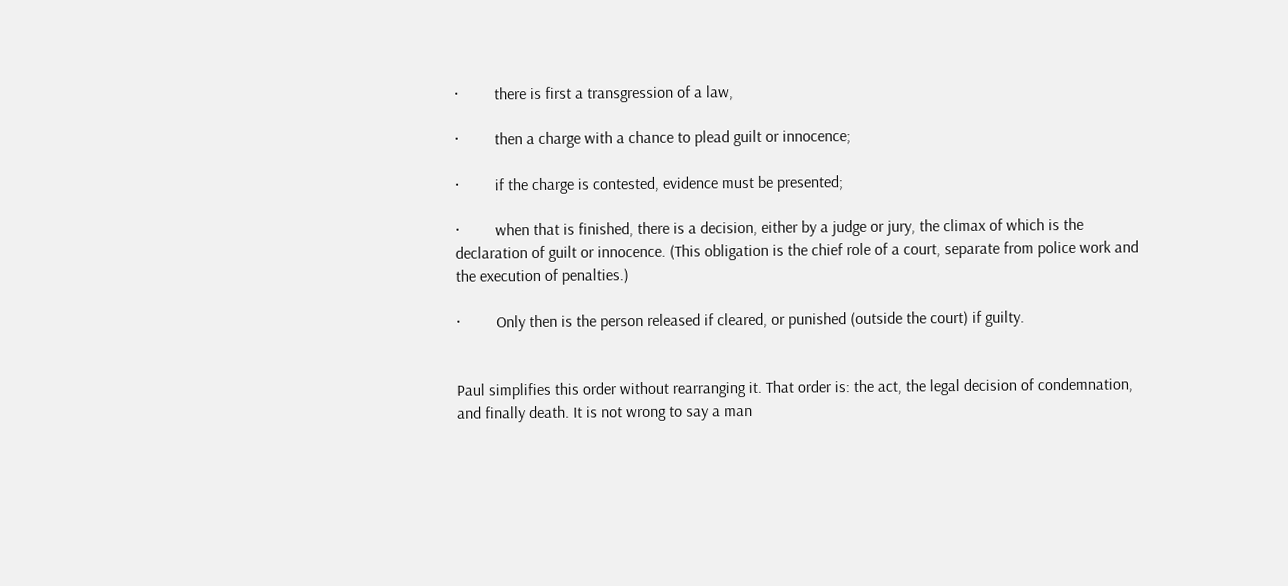·         there is first a transgression of a law,

·         then a charge with a chance to plead guilt or innocence;

·         if the charge is contested, evidence must be presented;

·         when that is finished, there is a decision, either by a judge or jury, the climax of which is the declaration of guilt or innocence. (This obligation is the chief role of a court, separate from police work and the execution of penalties.)

·         Only then is the person released if cleared, or punished (outside the court) if guilty.


Paul simplifies this order without rearranging it. That order is: the act, the legal decision of condemnation, and finally death. It is not wrong to say a man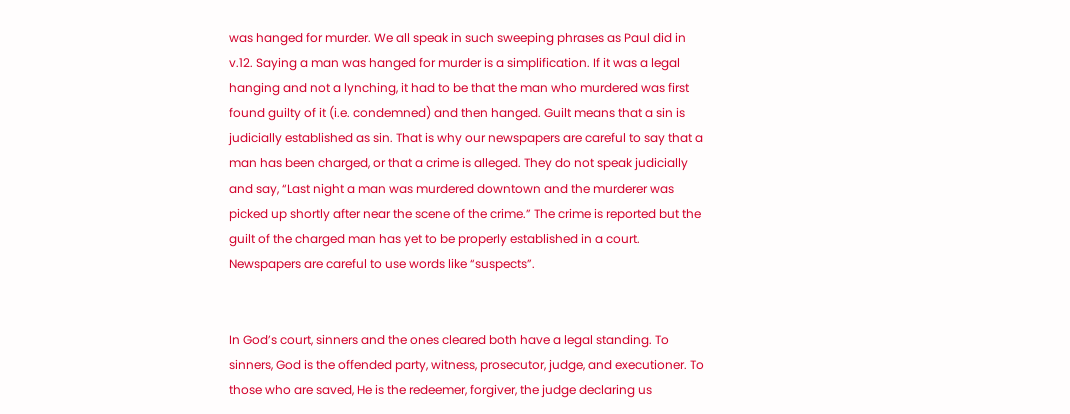was hanged for murder. We all speak in such sweeping phrases as Paul did in v.12. Saying a man was hanged for murder is a simplification. If it was a legal hanging and not a lynching, it had to be that the man who murdered was first found guilty of it (i.e. condemned) and then hanged. Guilt means that a sin is judicially established as sin. That is why our newspapers are careful to say that a man has been charged, or that a crime is alleged. They do not speak judicially and say, “Last night a man was murdered downtown and the murderer was picked up shortly after near the scene of the crime.” The crime is reported but the guilt of the charged man has yet to be properly established in a court. Newspapers are careful to use words like “suspects”.


In God’s court, sinners and the ones cleared both have a legal standing. To sinners, God is the offended party, witness, prosecutor, judge, and executioner. To those who are saved, He is the redeemer, forgiver, the judge declaring us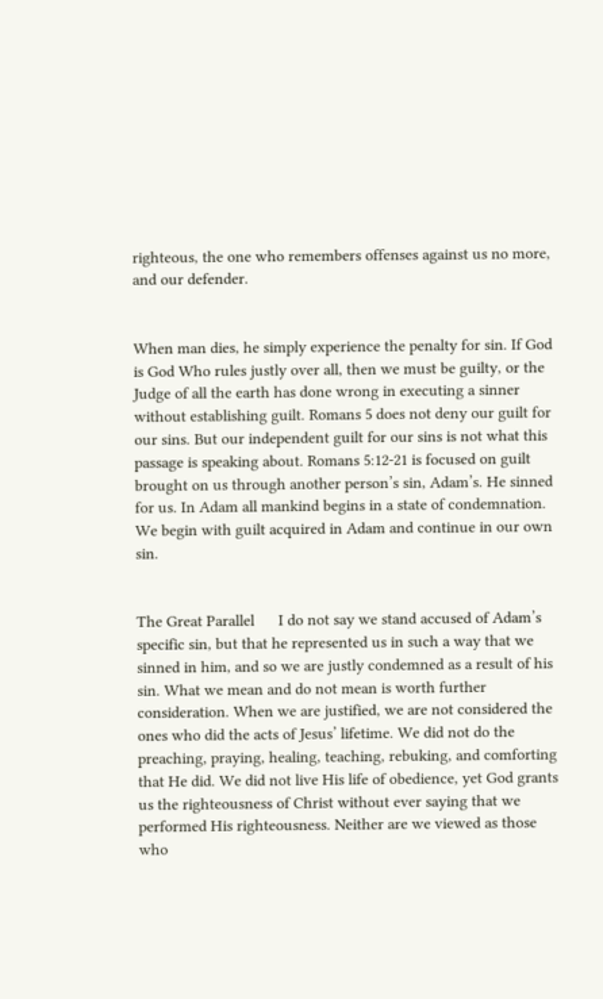righteous, the one who remembers offenses against us no more, and our defender.


When man dies, he simply experience the penalty for sin. If God is God Who rules justly over all, then we must be guilty, or the Judge of all the earth has done wrong in executing a sinner without establishing guilt. Romans 5 does not deny our guilt for our sins. But our independent guilt for our sins is not what this passage is speaking about. Romans 5:12-21 is focused on guilt brought on us through another person’s sin, Adam’s. He sinned for us. In Adam all mankind begins in a state of condemnation. We begin with guilt acquired in Adam and continue in our own sin.


The Great Parallel      I do not say we stand accused of Adam’s specific sin, but that he represented us in such a way that we sinned in him, and so we are justly condemned as a result of his sin. What we mean and do not mean is worth further consideration. When we are justified, we are not considered the ones who did the acts of Jesus’ lifetime. We did not do the preaching, praying, healing, teaching, rebuking, and comforting that He did. We did not live His life of obedience, yet God grants us the righteousness of Christ without ever saying that we performed His righteousness. Neither are we viewed as those who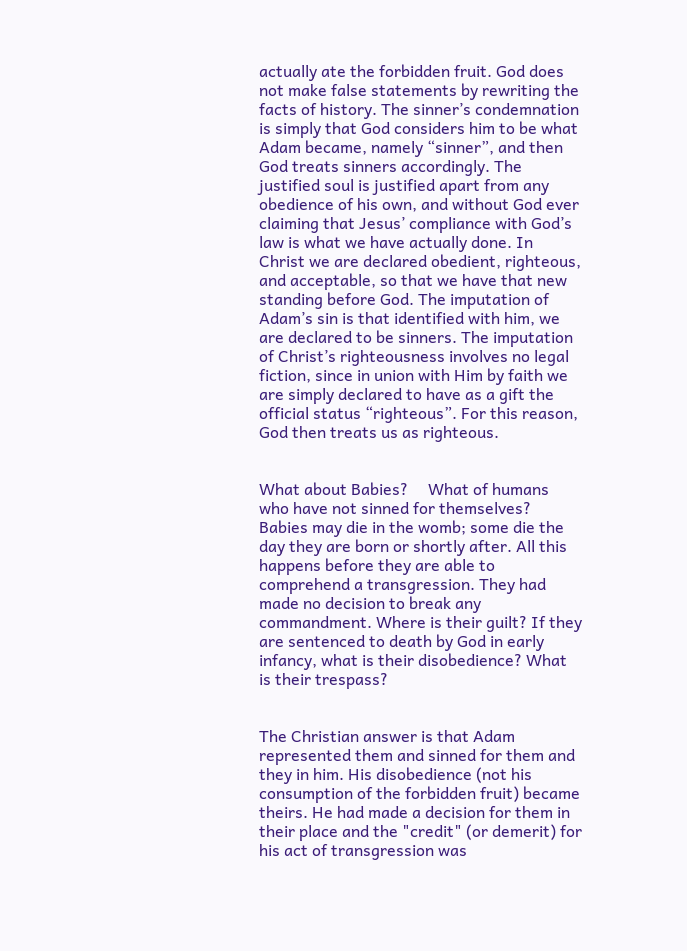actually ate the forbidden fruit. God does not make false statements by rewriting the facts of history. The sinner’s condemnation is simply that God considers him to be what Adam became, namely “sinner”, and then God treats sinners accordingly. The justified soul is justified apart from any obedience of his own, and without God ever claiming that Jesus’ compliance with God’s law is what we have actually done. In Christ we are declared obedient, righteous, and acceptable, so that we have that new standing before God. The imputation of Adam’s sin is that identified with him, we are declared to be sinners. The imputation of Christ’s righteousness involves no legal fiction, since in union with Him by faith we are simply declared to have as a gift the official status “righteous”. For this reason, God then treats us as righteous.


What about Babies?     What of humans who have not sinned for themselves? Babies may die in the womb; some die the day they are born or shortly after. All this happens before they are able to comprehend a transgression. They had made no decision to break any commandment. Where is their guilt? If they are sentenced to death by God in early infancy, what is their disobedience? What is their trespass?


The Christian answer is that Adam represented them and sinned for them and they in him. His disobedience (not his consumption of the forbidden fruit) became theirs. He had made a decision for them in their place and the "credit" (or demerit) for his act of transgression was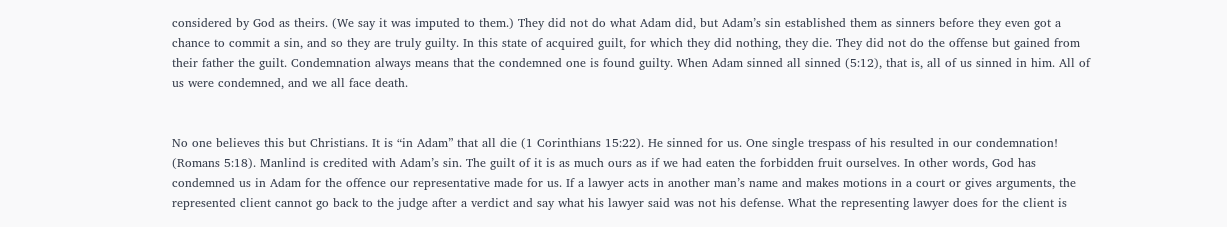considered by God as theirs. (We say it was imputed to them.) They did not do what Adam did, but Adam’s sin established them as sinners before they even got a chance to commit a sin, and so they are truly guilty. In this state of acquired guilt, for which they did nothing, they die. They did not do the offense but gained from their father the guilt. Condemnation always means that the condemned one is found guilty. When Adam sinned all sinned (5:12), that is, all of us sinned in him. All of us were condemned, and we all face death.


No one believes this but Christians. It is “in Adam” that all die (1 Corinthians 15:22). He sinned for us. One single trespass of his resulted in our condemnation! (Romans 5:18). Manlind is credited with Adam’s sin. The guilt of it is as much ours as if we had eaten the forbidden fruit ourselves. In other words, God has condemned us in Adam for the offence our representative made for us. If a lawyer acts in another man’s name and makes motions in a court or gives arguments, the represented client cannot go back to the judge after a verdict and say what his lawyer said was not his defense. What the representing lawyer does for the client is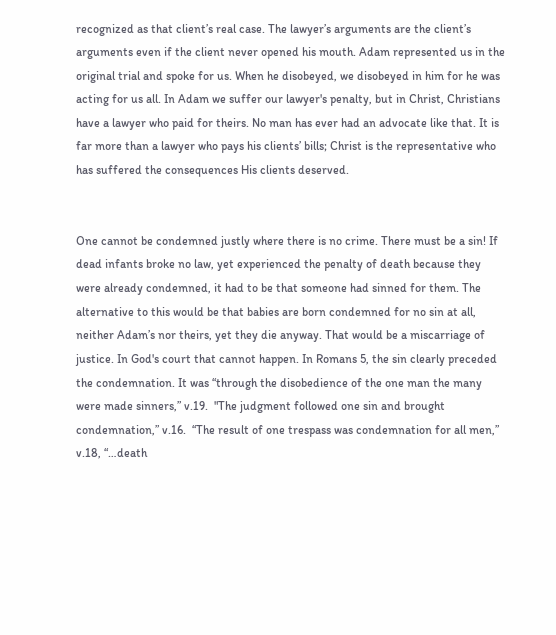recognized as that client’s real case. The lawyer’s arguments are the client’s arguments even if the client never opened his mouth. Adam represented us in the original trial and spoke for us. When he disobeyed, we disobeyed in him for he was acting for us all. In Adam we suffer our lawyer's penalty, but in Christ, Christians have a lawyer who paid for theirs. No man has ever had an advocate like that. It is far more than a lawyer who pays his clients’ bills; Christ is the representative who has suffered the consequences His clients deserved.


One cannot be condemned justly where there is no crime. There must be a sin! If dead infants broke no law, yet experienced the penalty of death because they were already condemned, it had to be that someone had sinned for them. The alternative to this would be that babies are born condemned for no sin at all, neither Adam’s nor theirs, yet they die anyway. That would be a miscarriage of justice. In God's court that cannot happen. In Romans 5, the sin clearly preceded the condemnation. It was “through the disobedience of the one man the many were made sinners,” v.19.  "The judgment followed one sin and brought condemnation,” v.16.  “The result of one trespass was condemnation for all men,” v.18, “…death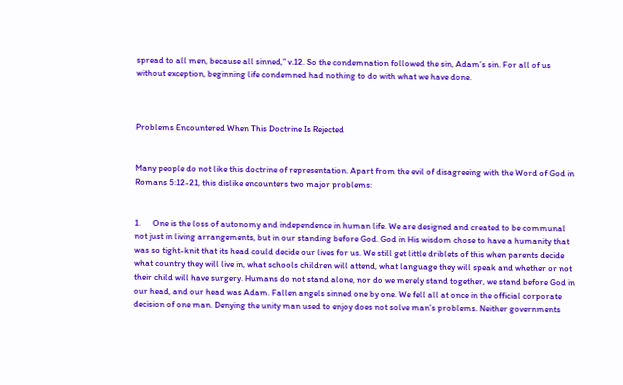spread to all men, because all sinned,” v.12. So the condemnation followed the sin, Adam’s sin. For all of us without exception, beginning life condemned had nothing to do with what we have done.



Problems Encountered When This Doctrine Is Rejected


Many people do not like this doctrine of representation. Apart from the evil of disagreeing with the Word of God in Romans 5:12-21, this dislike encounters two major problems:


1.      One is the loss of autonomy and independence in human life. We are designed and created to be communal not just in living arrangements, but in our standing before God. God in His wisdom chose to have a humanity that was so tight-knit that its head could decide our lives for us. We still get little driblets of this when parents decide what country they will live in, what schools children will attend, what language they will speak and whether or not their child will have surgery. Humans do not stand alone, nor do we merely stand together, we stand before God in our head, and our head was Adam. Fallen angels sinned one by one. We fell all at once in the official corporate decision of one man. Denying the unity man used to enjoy does not solve man’s problems. Neither governments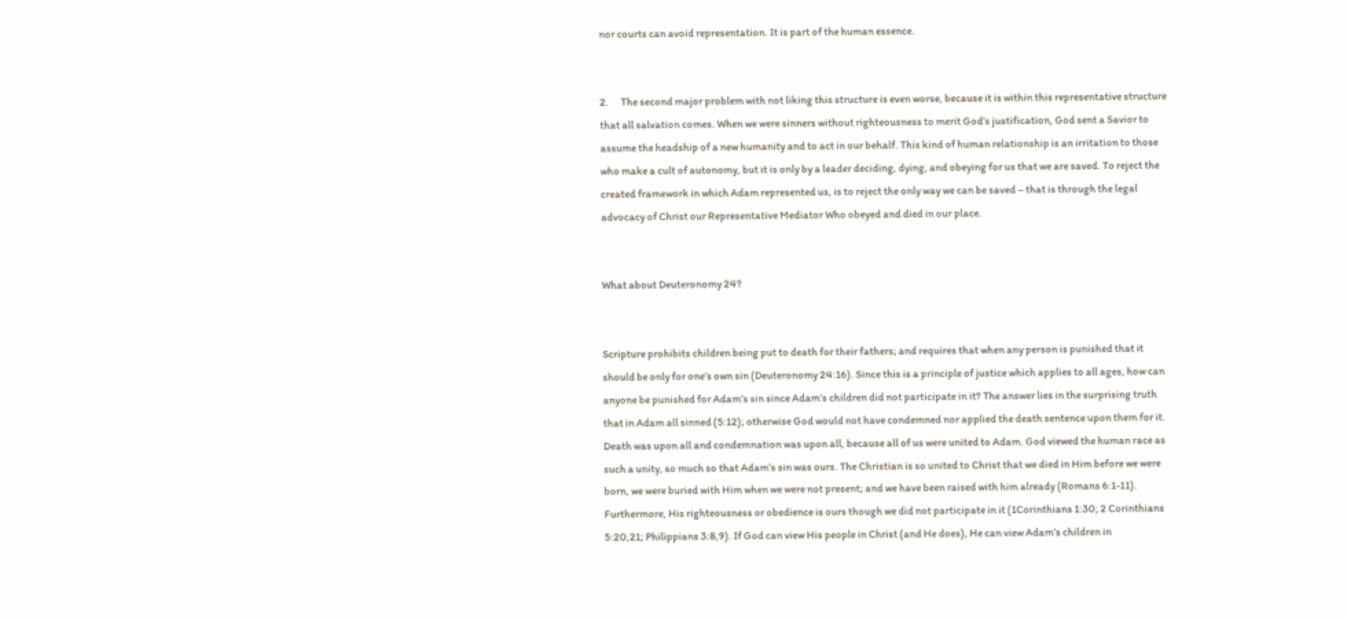nor courts can avoid representation. It is part of the human essence.


2.      The second major problem with not liking this structure is even worse, because it is within this representative structure that all salvation comes. When we were sinners without righteousness to merit God’s justification, God sent a Savior to assume the headship of a new humanity and to act in our behalf. This kind of human relationship is an irritation to those who make a cult of autonomy, but it is only by a leader deciding, dying, and obeying for us that we are saved. To reject the created framework in which Adam represented us, is to reject the only way we can be saved – that is through the legal advocacy of Christ our Representative Mediator Who obeyed and died in our place.


What about Deuteronomy 24?


Scripture prohibits children being put to death for their fathers; and requires that when any person is punished that it should be only for one’s own sin (Deuteronomy 24:16). Since this is a principle of justice which applies to all ages, how can anyone be punished for Adam’s sin since Adam’s children did not participate in it? The answer lies in the surprising truth that in Adam all sinned (5:12); otherwise God would not have condemned nor applied the death sentence upon them for it. Death was upon all and condemnation was upon all, because all of us were united to Adam. God viewed the human race as such a unity, so much so that Adam’s sin was ours. The Christian is so united to Christ that we died in Him before we were born, we were buried with Him when we were not present; and we have been raised with him already (Romans 6:1-11). Furthermore, His righteousness or obedience is ours though we did not participate in it (1Corinthians 1:30; 2 Corinthians 5:20,21; Philippians 3:8,9). If God can view His people in Christ (and He does), He can view Adam’s children in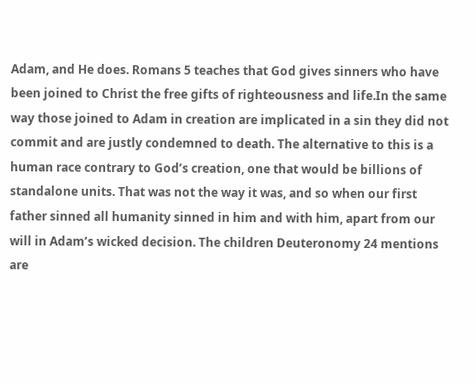Adam, and He does. Romans 5 teaches that God gives sinners who have been joined to Christ the free gifts of righteousness and life.In the same way those joined to Adam in creation are implicated in a sin they did not commit and are justly condemned to death. The alternative to this is a human race contrary to God’s creation, one that would be billions of standalone units. That was not the way it was, and so when our first father sinned all humanity sinned in him and with him, apart from our will in Adam’s wicked decision. The children Deuteronomy 24 mentions are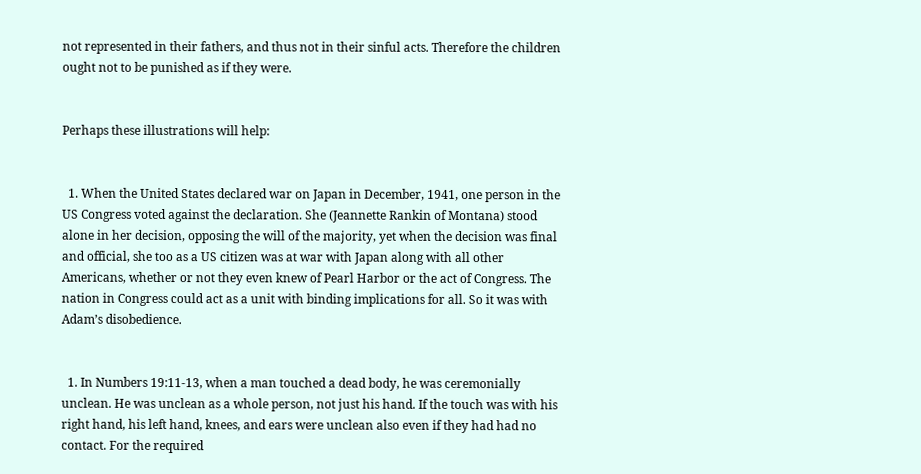not represented in their fathers, and thus not in their sinful acts. Therefore the children ought not to be punished as if they were.


Perhaps these illustrations will help:


  1. When the United States declared war on Japan in December, 1941, one person in the US Congress voted against the declaration. She (Jeannette Rankin of Montana) stood alone in her decision, opposing the will of the majority, yet when the decision was final and official, she too as a US citizen was at war with Japan along with all other Americans, whether or not they even knew of Pearl Harbor or the act of Congress. The nation in Congress could act as a unit with binding implications for all. So it was with Adam’s disobedience.


  1. In Numbers 19:11-13, when a man touched a dead body, he was ceremonially unclean. He was unclean as a whole person, not just his hand. If the touch was with his right hand, his left hand, knees, and ears were unclean also even if they had had no contact. For the required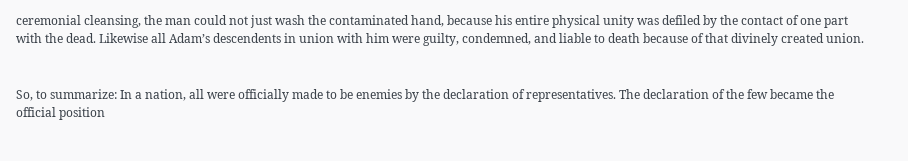ceremonial cleansing, the man could not just wash the contaminated hand, because his entire physical unity was defiled by the contact of one part with the dead. Likewise all Adam’s descendents in union with him were guilty, condemned, and liable to death because of that divinely created union.


So, to summarize: In a nation, all were officially made to be enemies by the declaration of representatives. The declaration of the few became the official position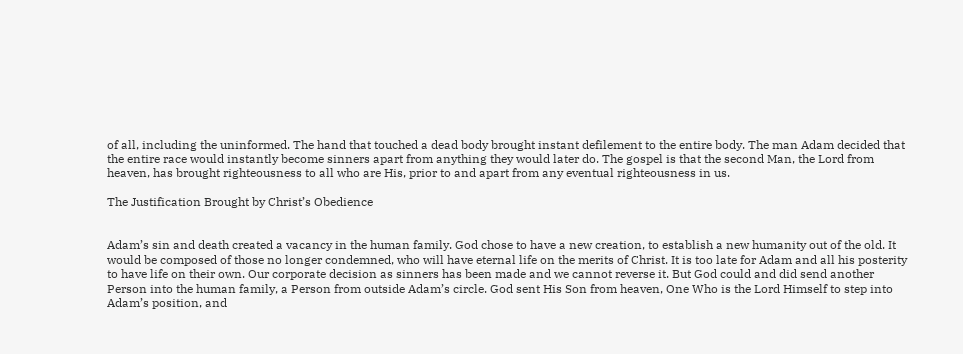of all, including the uninformed. The hand that touched a dead body brought instant defilement to the entire body. The man Adam decided that the entire race would instantly become sinners apart from anything they would later do. The gospel is that the second Man, the Lord from heaven, has brought righteousness to all who are His, prior to and apart from any eventual righteousness in us.

The Justification Brought by Christ’s Obedience


Adam’s sin and death created a vacancy in the human family. God chose to have a new creation, to establish a new humanity out of the old. It would be composed of those no longer condemned, who will have eternal life on the merits of Christ. It is too late for Adam and all his posterity to have life on their own. Our corporate decision as sinners has been made and we cannot reverse it. But God could and did send another Person into the human family, a Person from outside Adam’s circle. God sent His Son from heaven, One Who is the Lord Himself to step into Adam’s position, and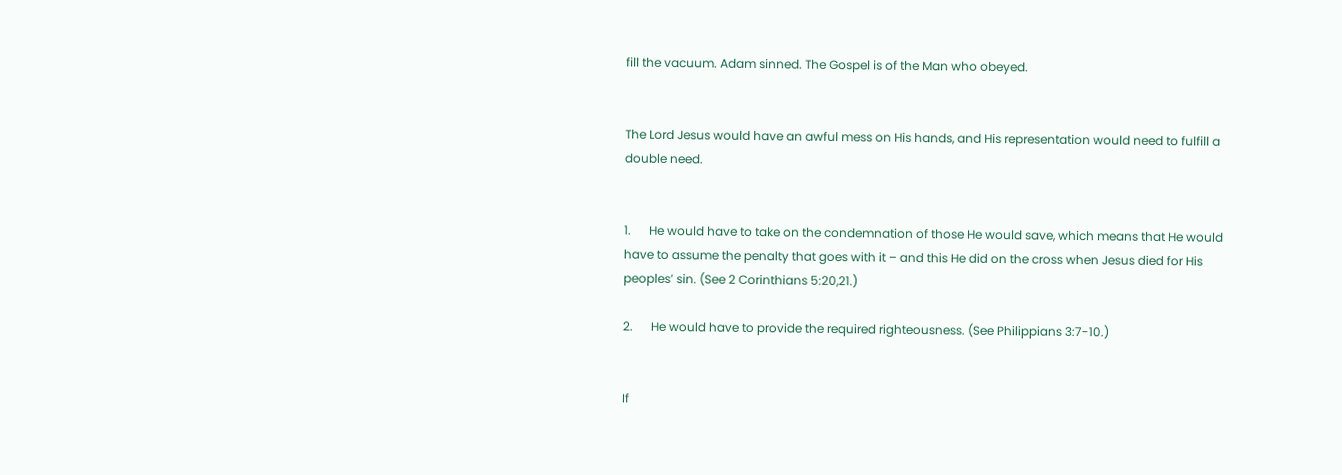fill the vacuum. Adam sinned. The Gospel is of the Man who obeyed.


The Lord Jesus would have an awful mess on His hands, and His representation would need to fulfill a double need.


1.      He would have to take on the condemnation of those He would save, which means that He would have to assume the penalty that goes with it – and this He did on the cross when Jesus died for His peoples’ sin. (See 2 Corinthians 5:20,21.)

2.      He would have to provide the required righteousness. (See Philippians 3:7-10.)


If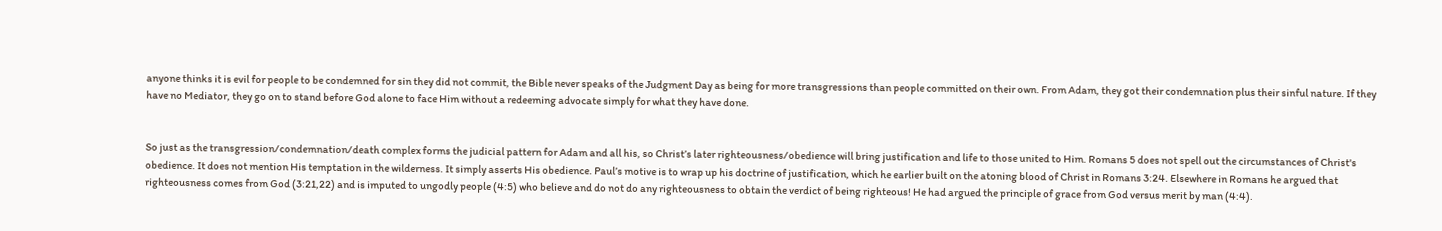anyone thinks it is evil for people to be condemned for sin they did not commit, the Bible never speaks of the Judgment Day as being for more transgressions than people committed on their own. From Adam, they got their condemnation plus their sinful nature. If they have no Mediator, they go on to stand before God alone to face Him without a redeeming advocate simply for what they have done.


So just as the transgression/condemnation/death complex forms the judicial pattern for Adam and all his, so Christ’s later righteousness/obedience will bring justification and life to those united to Him. Romans 5 does not spell out the circumstances of Christ's obedience. It does not mention His temptation in the wilderness. It simply asserts His obedience. Paul’s motive is to wrap up his doctrine of justification, which he earlier built on the atoning blood of Christ in Romans 3:24. Elsewhere in Romans he argued that righteousness comes from God (3:21,22) and is imputed to ungodly people (4:5) who believe and do not do any righteousness to obtain the verdict of being righteous! He had argued the principle of grace from God versus merit by man (4:4).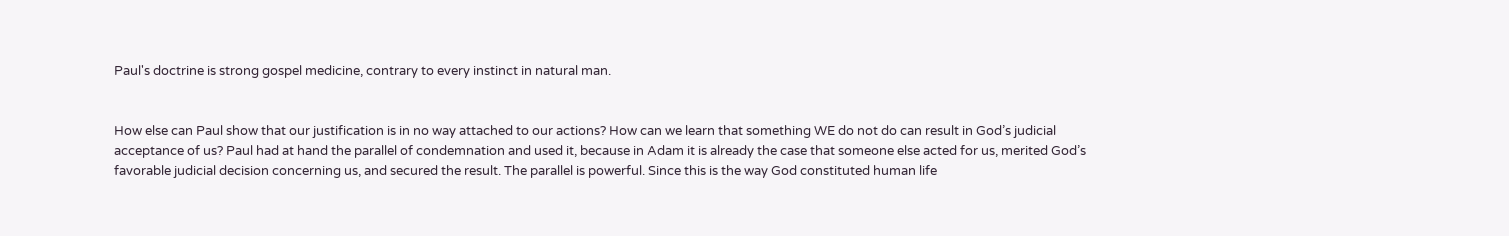Paul's doctrine is strong gospel medicine, contrary to every instinct in natural man.


How else can Paul show that our justification is in no way attached to our actions? How can we learn that something WE do not do can result in God’s judicial acceptance of us? Paul had at hand the parallel of condemnation and used it, because in Adam it is already the case that someone else acted for us, merited God’s favorable judicial decision concerning us, and secured the result. The parallel is powerful. Since this is the way God constituted human life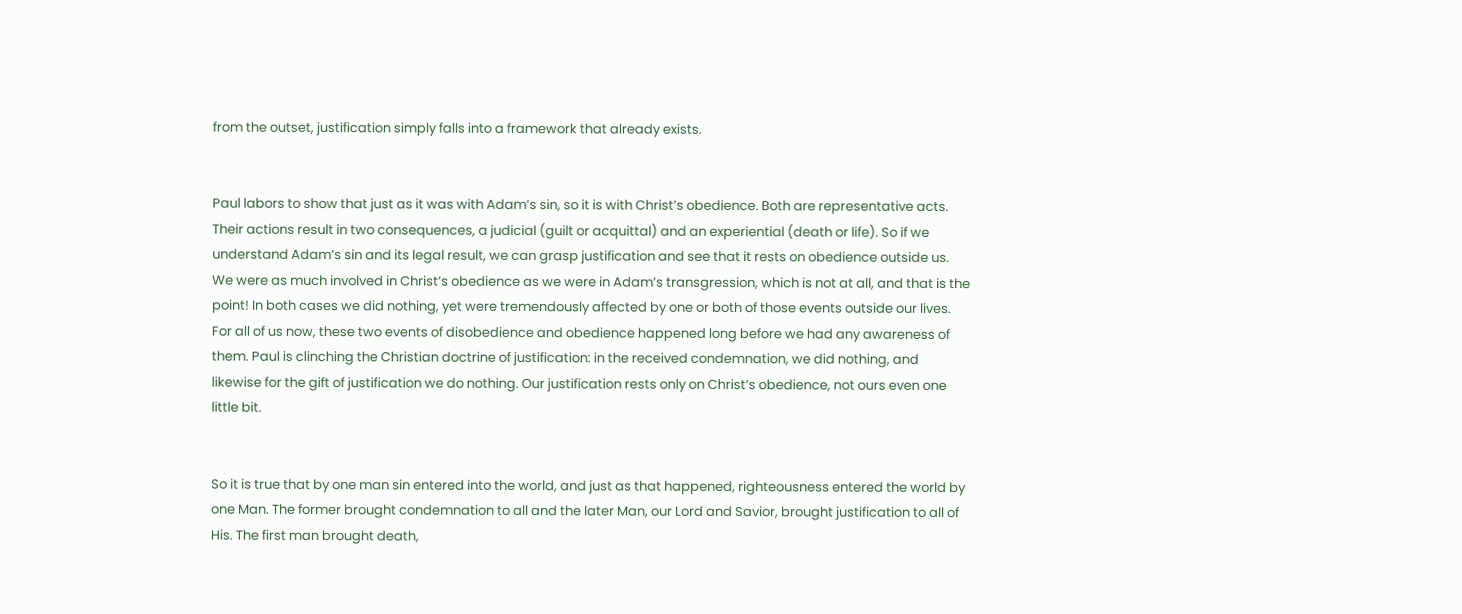from the outset, justification simply falls into a framework that already exists.


Paul labors to show that just as it was with Adam’s sin, so it is with Christ’s obedience. Both are representative acts. Their actions result in two consequences, a judicial (guilt or acquittal) and an experiential (death or life). So if we understand Adam’s sin and its legal result, we can grasp justification and see that it rests on obedience outside us. We were as much involved in Christ’s obedience as we were in Adam’s transgression, which is not at all, and that is the point! In both cases we did nothing, yet were tremendously affected by one or both of those events outside our lives. For all of us now, these two events of disobedience and obedience happened long before we had any awareness of them. Paul is clinching the Christian doctrine of justification: in the received condemnation, we did nothing, and likewise for the gift of justification we do nothing. Our justification rests only on Christ’s obedience, not ours even one little bit.


So it is true that by one man sin entered into the world, and just as that happened, righteousness entered the world by one Man. The former brought condemnation to all and the later Man, our Lord and Savior, brought justification to all of His. The first man brought death,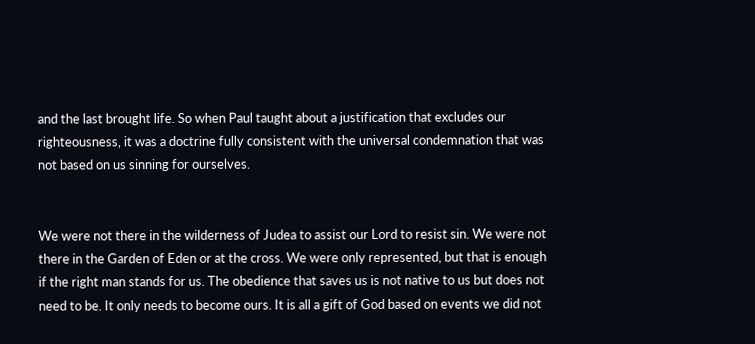and the last brought life. So when Paul taught about a justification that excludes our righteousness, it was a doctrine fully consistent with the universal condemnation that was not based on us sinning for ourselves.


We were not there in the wilderness of Judea to assist our Lord to resist sin. We were not there in the Garden of Eden or at the cross. We were only represented, but that is enough if the right man stands for us. The obedience that saves us is not native to us but does not need to be. It only needs to become ours. It is all a gift of God based on events we did not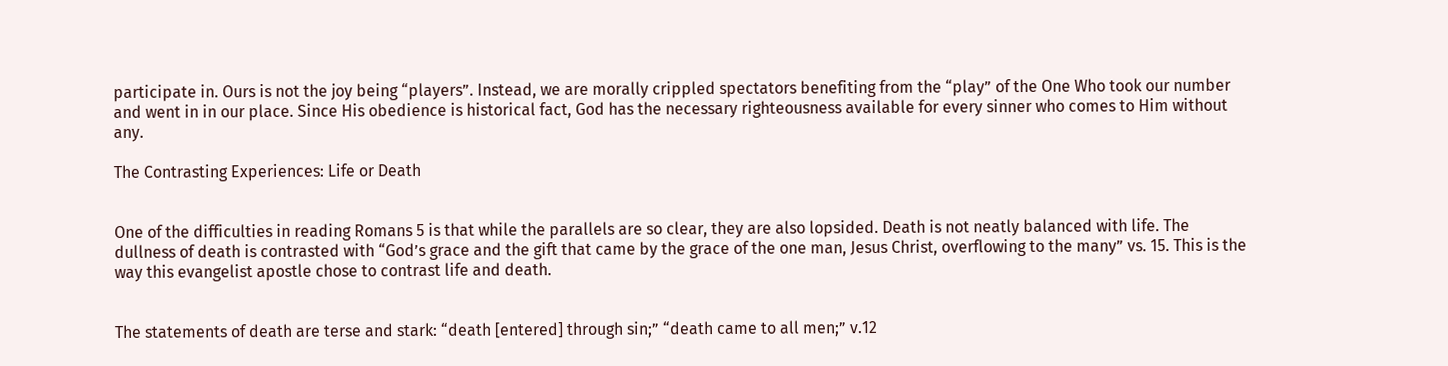participate in. Ours is not the joy being “players”. Instead, we are morally crippled spectators benefiting from the “play” of the One Who took our number and went in in our place. Since His obedience is historical fact, God has the necessary righteousness available for every sinner who comes to Him without any.

The Contrasting Experiences: Life or Death


One of the difficulties in reading Romans 5 is that while the parallels are so clear, they are also lopsided. Death is not neatly balanced with life. The dullness of death is contrasted with “God’s grace and the gift that came by the grace of the one man, Jesus Christ, overflowing to the many” vs. 15. This is the way this evangelist apostle chose to contrast life and death.


The statements of death are terse and stark: “death [entered] through sin;” “death came to all men;” v.12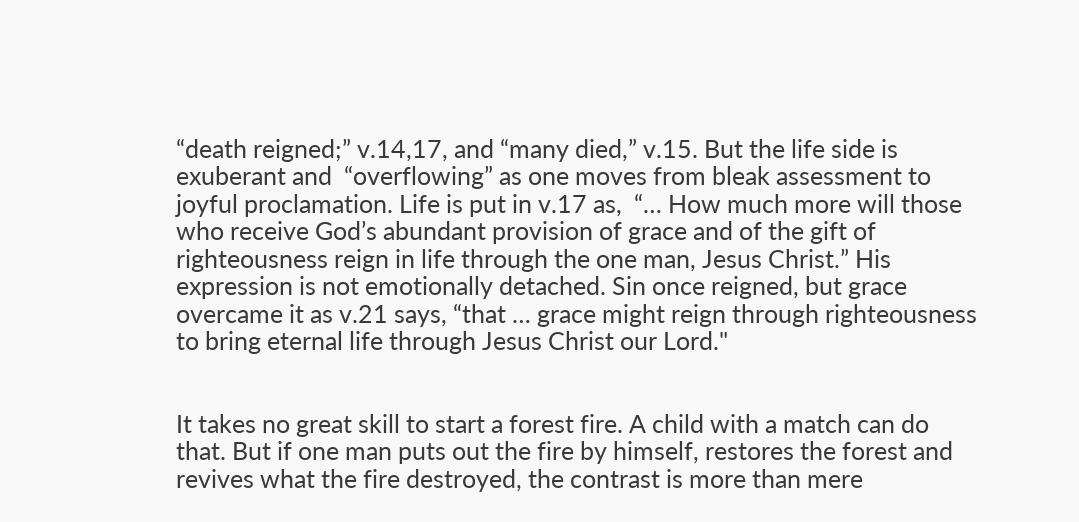“death reigned;” v.14,17, and “many died,” v.15. But the life side is exuberant and  “overflowing” as one moves from bleak assessment to joyful proclamation. Life is put in v.17 as,  “… How much more will those who receive God’s abundant provision of grace and of the gift of righteousness reign in life through the one man, Jesus Christ.” His expression is not emotionally detached. Sin once reigned, but grace overcame it as v.21 says, “that … grace might reign through righteousness to bring eternal life through Jesus Christ our Lord."


It takes no great skill to start a forest fire. A child with a match can do that. But if one man puts out the fire by himself, restores the forest and revives what the fire destroyed, the contrast is more than mere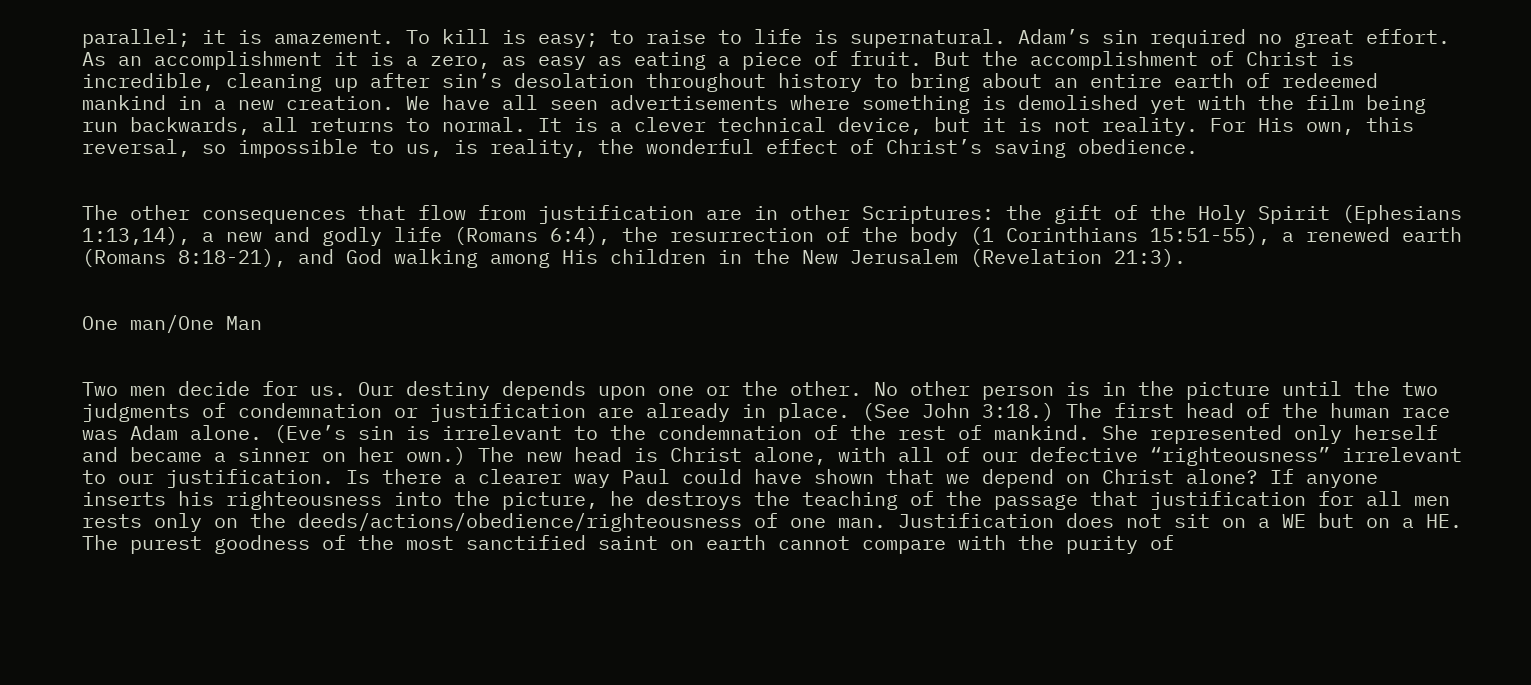parallel; it is amazement. To kill is easy; to raise to life is supernatural. Adam’s sin required no great effort. As an accomplishment it is a zero, as easy as eating a piece of fruit. But the accomplishment of Christ is incredible, cleaning up after sin’s desolation throughout history to bring about an entire earth of redeemed mankind in a new creation. We have all seen advertisements where something is demolished yet with the film being run backwards, all returns to normal. It is a clever technical device, but it is not reality. For His own, this reversal, so impossible to us, is reality, the wonderful effect of Christ’s saving obedience.


The other consequences that flow from justification are in other Scriptures: the gift of the Holy Spirit (Ephesians 1:13,14), a new and godly life (Romans 6:4), the resurrection of the body (1 Corinthians 15:51-55), a renewed earth (Romans 8:18-21), and God walking among His children in the New Jerusalem (Revelation 21:3).


One man/One Man


Two men decide for us. Our destiny depends upon one or the other. No other person is in the picture until the two judgments of condemnation or justification are already in place. (See John 3:18.) The first head of the human race was Adam alone. (Eve’s sin is irrelevant to the condemnation of the rest of mankind. She represented only herself and became a sinner on her own.) The new head is Christ alone, with all of our defective “righteousness” irrelevant to our justification. Is there a clearer way Paul could have shown that we depend on Christ alone? If anyone inserts his righteousness into the picture, he destroys the teaching of the passage that justification for all men rests only on the deeds/actions/obedience/righteousness of one man. Justification does not sit on a WE but on a HE. The purest goodness of the most sanctified saint on earth cannot compare with the purity of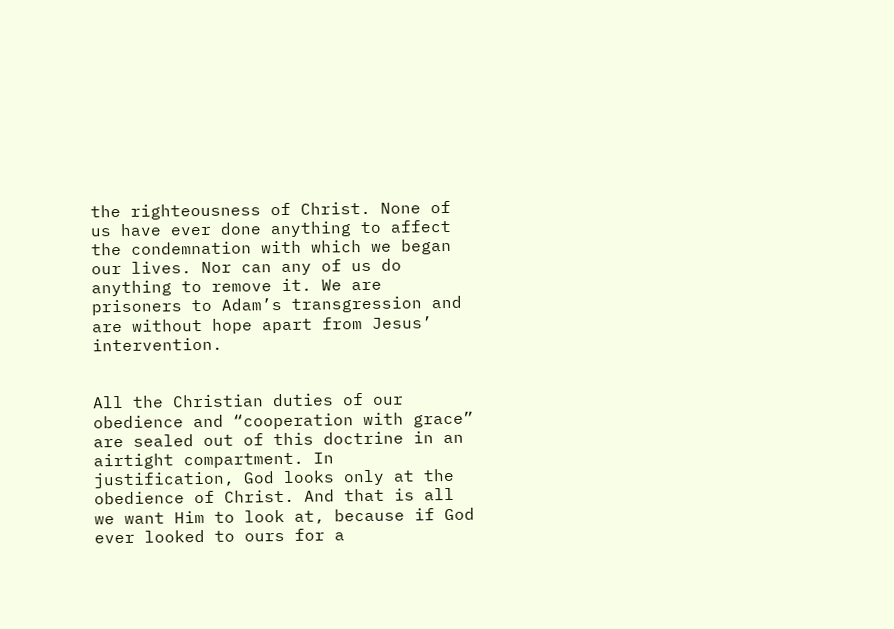the righteousness of Christ. None of us have ever done anything to affect the condemnation with which we began our lives. Nor can any of us do anything to remove it. We are prisoners to Adam’s transgression and are without hope apart from Jesus’ intervention.


All the Christian duties of our obedience and “cooperation with grace” are sealed out of this doctrine in an airtight compartment. In justification, God looks only at the obedience of Christ. And that is all we want Him to look at, because if God ever looked to ours for a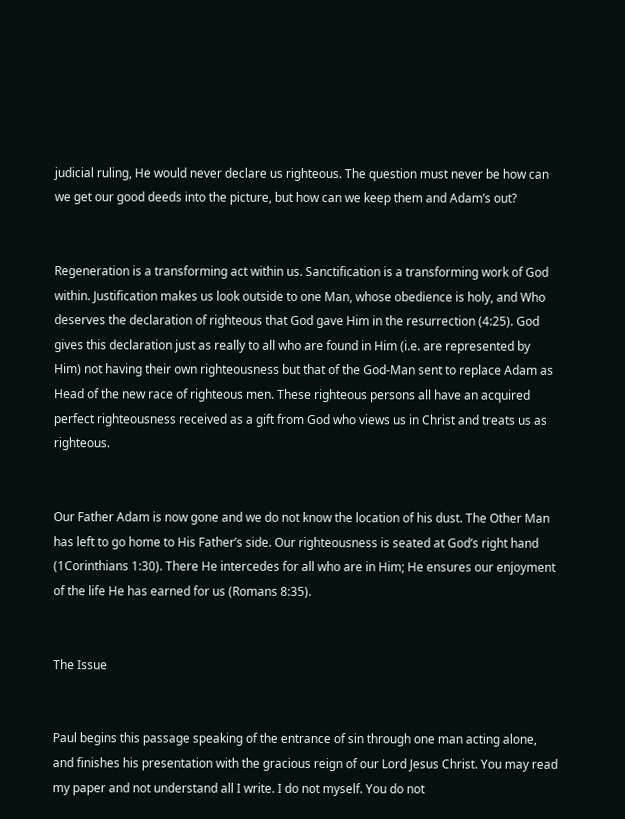judicial ruling, He would never declare us righteous. The question must never be how can we get our good deeds into the picture, but how can we keep them and Adam’s out?


Regeneration is a transforming act within us. Sanctification is a transforming work of God within. Justification makes us look outside to one Man, whose obedience is holy, and Who deserves the declaration of righteous that God gave Him in the resurrection (4:25). God gives this declaration just as really to all who are found in Him (i.e. are represented by Him) not having their own righteousness but that of the God-Man sent to replace Adam as Head of the new race of righteous men. These righteous persons all have an acquired perfect righteousness received as a gift from God who views us in Christ and treats us as righteous.


Our Father Adam is now gone and we do not know the location of his dust. The Other Man has left to go home to His Father’s side. Our righteousness is seated at God’s right hand        (1Corinthians 1:30). There He intercedes for all who are in Him; He ensures our enjoyment of the life He has earned for us (Romans 8:35).


The Issue


Paul begins this passage speaking of the entrance of sin through one man acting alone, and finishes his presentation with the gracious reign of our Lord Jesus Christ. You may read my paper and not understand all I write. I do not myself. You do not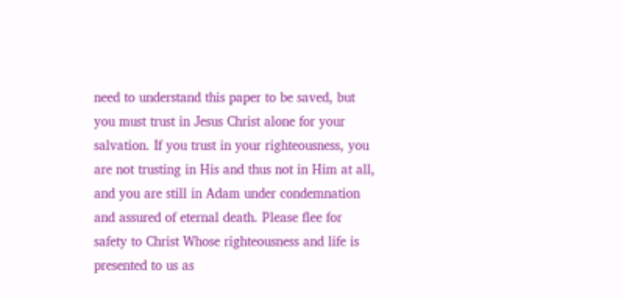need to understand this paper to be saved, but you must trust in Jesus Christ alone for your salvation. If you trust in your righteousness, you are not trusting in His and thus not in Him at all, and you are still in Adam under condemnation and assured of eternal death. Please flee for safety to Christ Whose righteousness and life is presented to us as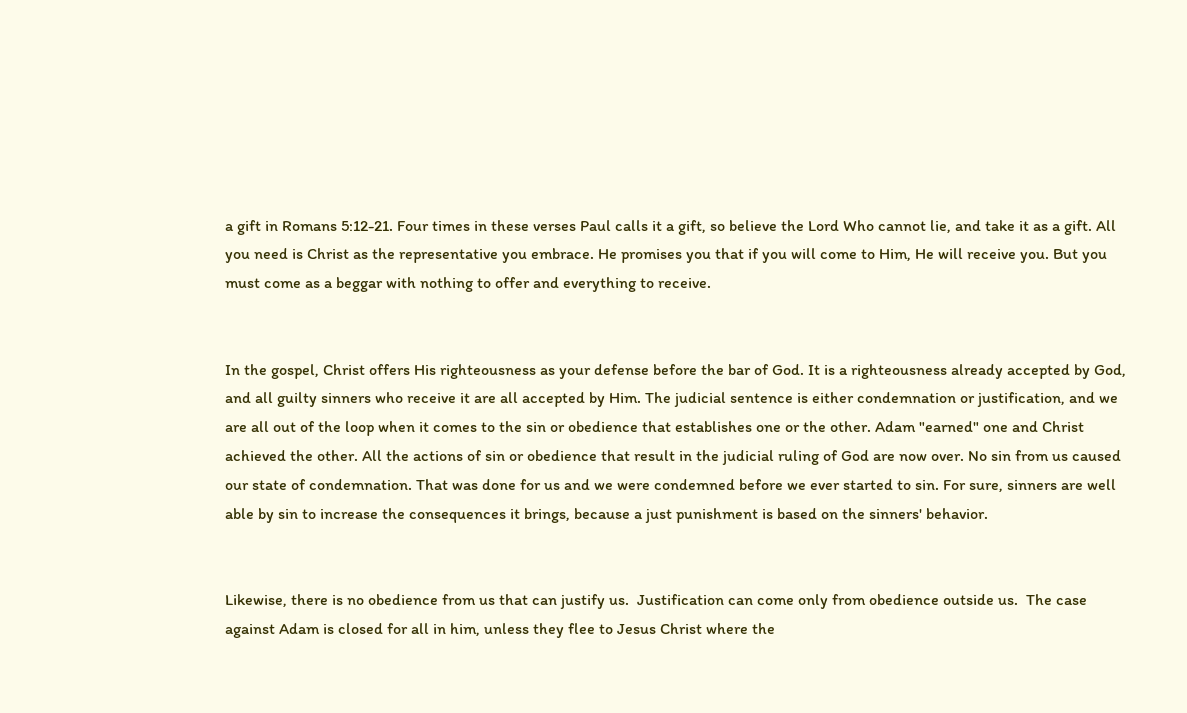a gift in Romans 5:12-21. Four times in these verses Paul calls it a gift, so believe the Lord Who cannot lie, and take it as a gift. All you need is Christ as the representative you embrace. He promises you that if you will come to Him, He will receive you. But you must come as a beggar with nothing to offer and everything to receive.


In the gospel, Christ offers His righteousness as your defense before the bar of God. It is a righteousness already accepted by God, and all guilty sinners who receive it are all accepted by Him. The judicial sentence is either condemnation or justification, and we are all out of the loop when it comes to the sin or obedience that establishes one or the other. Adam "earned" one and Christ achieved the other. All the actions of sin or obedience that result in the judicial ruling of God are now over. No sin from us caused our state of condemnation. That was done for us and we were condemned before we ever started to sin. For sure, sinners are well able by sin to increase the consequences it brings, because a just punishment is based on the sinners' behavior.


Likewise, there is no obedience from us that can justify us.  Justification can come only from obedience outside us.  The case against Adam is closed for all in him, unless they flee to Jesus Christ where the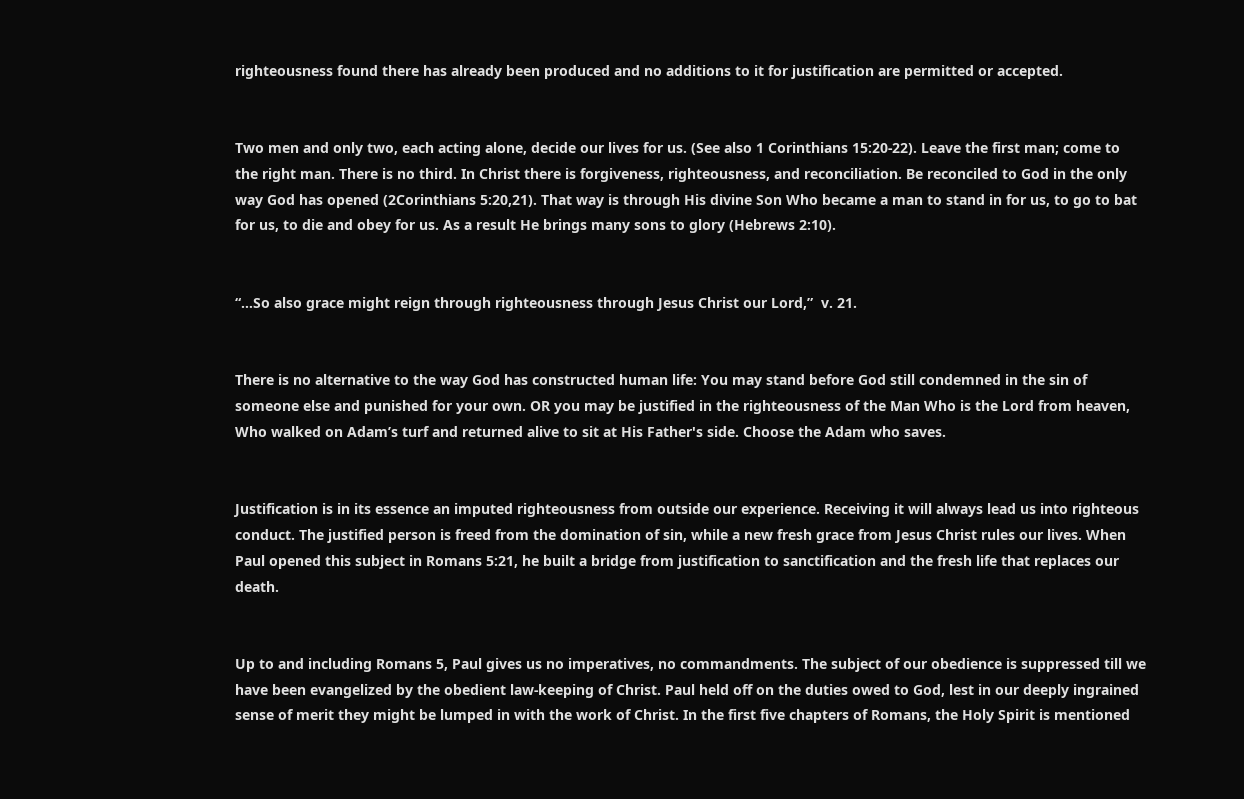righteousness found there has already been produced and no additions to it for justification are permitted or accepted.


Two men and only two, each acting alone, decide our lives for us. (See also 1 Corinthians 15:20-22). Leave the first man; come to the right man. There is no third. In Christ there is forgiveness, righteousness, and reconciliation. Be reconciled to God in the only way God has opened (2Corinthians 5:20,21). That way is through His divine Son Who became a man to stand in for us, to go to bat for us, to die and obey for us. As a result He brings many sons to glory (Hebrews 2:10).


“…So also grace might reign through righteousness through Jesus Christ our Lord,”  v. 21.


There is no alternative to the way God has constructed human life: You may stand before God still condemned in the sin of someone else and punished for your own. OR you may be justified in the righteousness of the Man Who is the Lord from heaven, Who walked on Adam’s turf and returned alive to sit at His Father's side. Choose the Adam who saves.


Justification is in its essence an imputed righteousness from outside our experience. Receiving it will always lead us into righteous conduct. The justified person is freed from the domination of sin, while a new fresh grace from Jesus Christ rules our lives. When Paul opened this subject in Romans 5:21, he built a bridge from justification to sanctification and the fresh life that replaces our death.


Up to and including Romans 5, Paul gives us no imperatives, no commandments. The subject of our obedience is suppressed till we have been evangelized by the obedient law-keeping of Christ. Paul held off on the duties owed to God, lest in our deeply ingrained sense of merit they might be lumped in with the work of Christ. In the first five chapters of Romans, the Holy Spirit is mentioned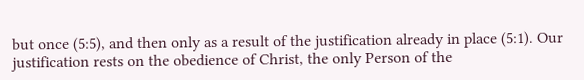but once (5:5), and then only as a result of the justification already in place (5:1). Our justification rests on the obedience of Christ, the only Person of the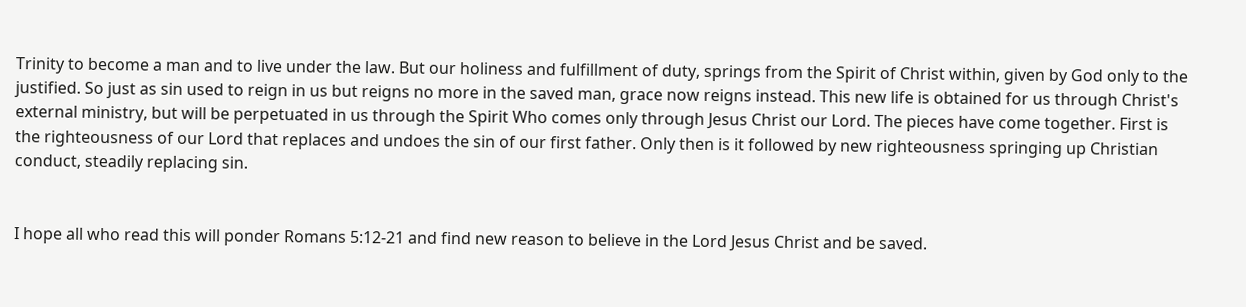Trinity to become a man and to live under the law. But our holiness and fulfillment of duty, springs from the Spirit of Christ within, given by God only to the justified. So just as sin used to reign in us but reigns no more in the saved man, grace now reigns instead. This new life is obtained for us through Christ's external ministry, but will be perpetuated in us through the Spirit Who comes only through Jesus Christ our Lord. The pieces have come together. First is the righteousness of our Lord that replaces and undoes the sin of our first father. Only then is it followed by new righteousness springing up Christian conduct, steadily replacing sin.


I hope all who read this will ponder Romans 5:12-21 and find new reason to believe in the Lord Jesus Christ and be saved.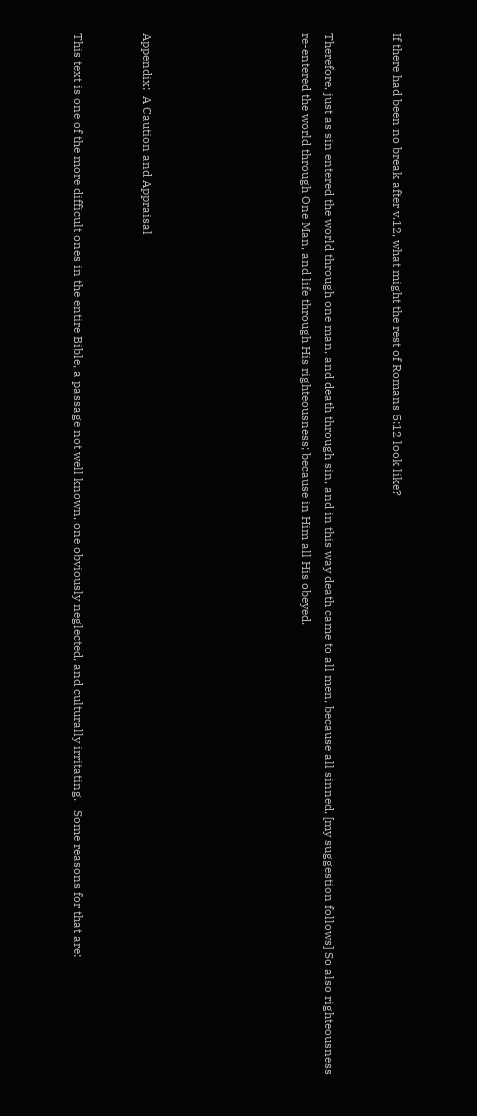If there had been no break after v.12, what might the rest of Romans 5:12 look like?


Therefore, just as sin entered the world through one man, and death through sin, and in this way death came to all men, because all sinned, [my suggestion follows] So also righteousness re-entered the world through One Man, and life through His righteousness; because in Him all His obeyed.






Appendix:  A Caution and Appraisal


This text is one of the more difficult ones in the entire Bible, a passage not well known, one obviously neglected, and culturally irritating.   Some reasons for that are: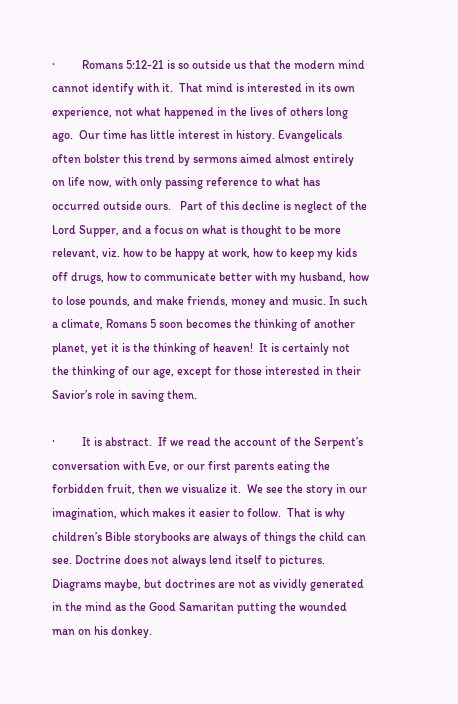·         Romans 5:12-21 is so outside us that the modern mind cannot identify with it.  That mind is interested in its own experience, not what happened in the lives of others long ago.  Our time has little interest in history. Evangelicals often bolster this trend by sermons aimed almost entirely on life now, with only passing reference to what has occurred outside ours.   Part of this decline is neglect of the Lord Supper, and a focus on what is thought to be more relevant, viz. how to be happy at work, how to keep my kids off drugs, how to communicate better with my husband, how to lose pounds, and make friends, money and music. In such a climate, Romans 5 soon becomes the thinking of another planet, yet it is the thinking of heaven!  It is certainly not the thinking of our age, except for those interested in their Savior’s role in saving them.

·         It is abstract.  If we read the account of the Serpent’s conversation with Eve, or our first parents eating the forbidden fruit, then we visualize it.  We see the story in our imagination, which makes it easier to follow.  That is why children’s Bible storybooks are always of things the child can see. Doctrine does not always lend itself to pictures.  Diagrams maybe, but doctrines are not as vividly generated in the mind as the Good Samaritan putting the wounded man on his donkey.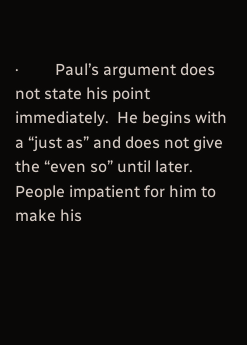·         Paul’s argument does not state his point immediately.  He begins with a “just as” and does not give the “even so” until later.   People impatient for him to make his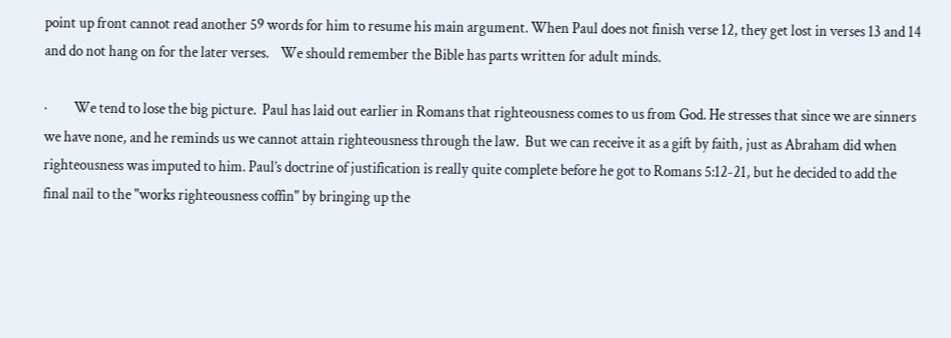point up front cannot read another 59 words for him to resume his main argument. When Paul does not finish verse 12, they get lost in verses 13 and 14 and do not hang on for the later verses.    We should remember the Bible has parts written for adult minds.

·         We tend to lose the big picture.  Paul has laid out earlier in Romans that righteousness comes to us from God. He stresses that since we are sinners we have none, and he reminds us we cannot attain righteousness through the law.  But we can receive it as a gift by faith, just as Abraham did when righteousness was imputed to him. Paul’s doctrine of justification is really quite complete before he got to Romans 5:12-21, but he decided to add the final nail to the "works righteousness coffin" by bringing up the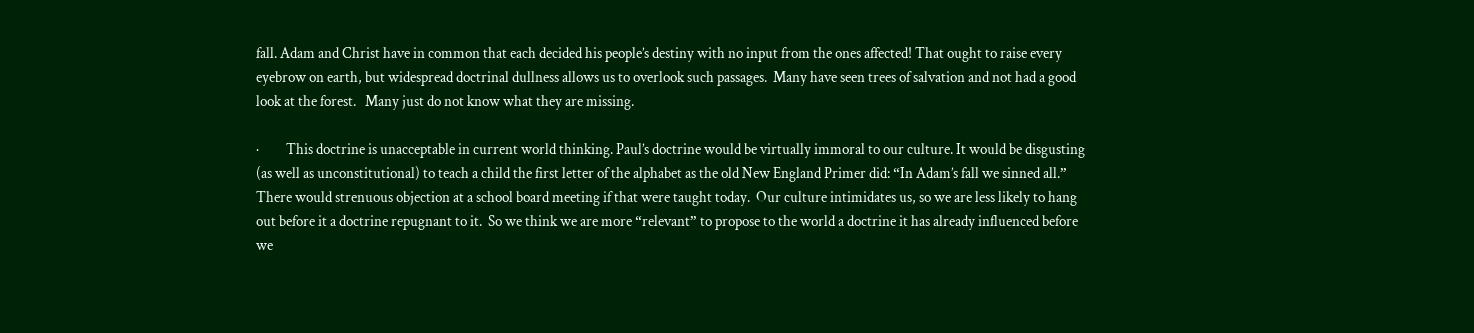fall. Adam and Christ have in common that each decided his people’s destiny with no input from the ones affected! That ought to raise every eyebrow on earth, but widespread doctrinal dullness allows us to overlook such passages.  Many have seen trees of salvation and not had a good look at the forest.   Many just do not know what they are missing.

·         This doctrine is unacceptable in current world thinking. Paul’s doctrine would be virtually immoral to our culture. It would be disgusting (as well as unconstitutional) to teach a child the first letter of the alphabet as the old New England Primer did: “In Adam’s fall we sinned all.” There would strenuous objection at a school board meeting if that were taught today.  Our culture intimidates us, so we are less likely to hang out before it a doctrine repugnant to it.  So we think we are more “relevant” to propose to the world a doctrine it has already influenced before we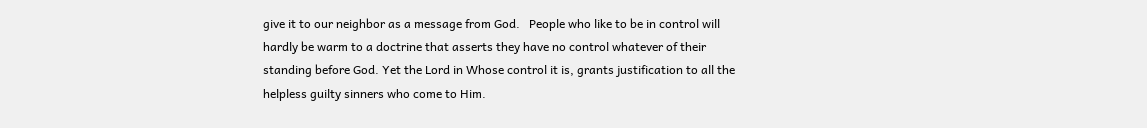give it to our neighbor as a message from God.   People who like to be in control will hardly be warm to a doctrine that asserts they have no control whatever of their standing before God. Yet the Lord in Whose control it is, grants justification to all the helpless guilty sinners who come to Him.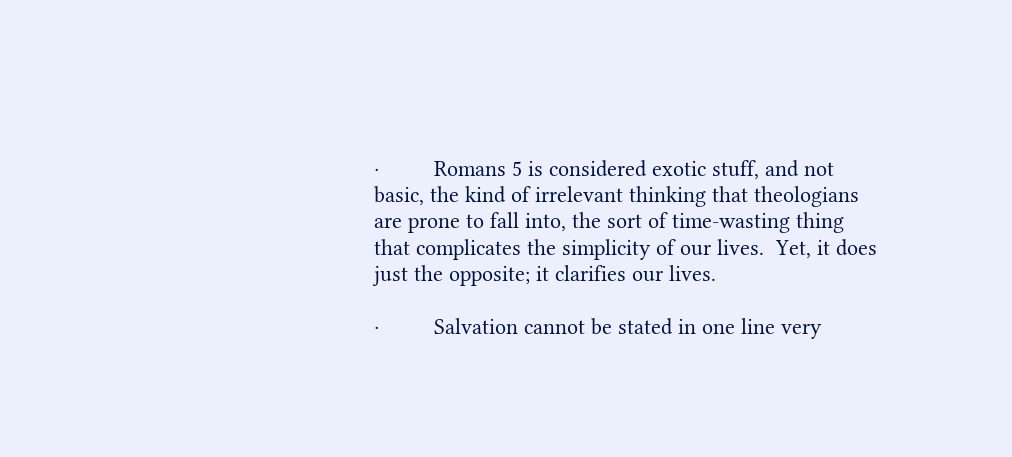·         Romans 5 is considered exotic stuff, and not basic, the kind of irrelevant thinking that theologians are prone to fall into, the sort of time-wasting thing that complicates the simplicity of our lives.  Yet, it does just the opposite; it clarifies our lives.

·         Salvation cannot be stated in one line very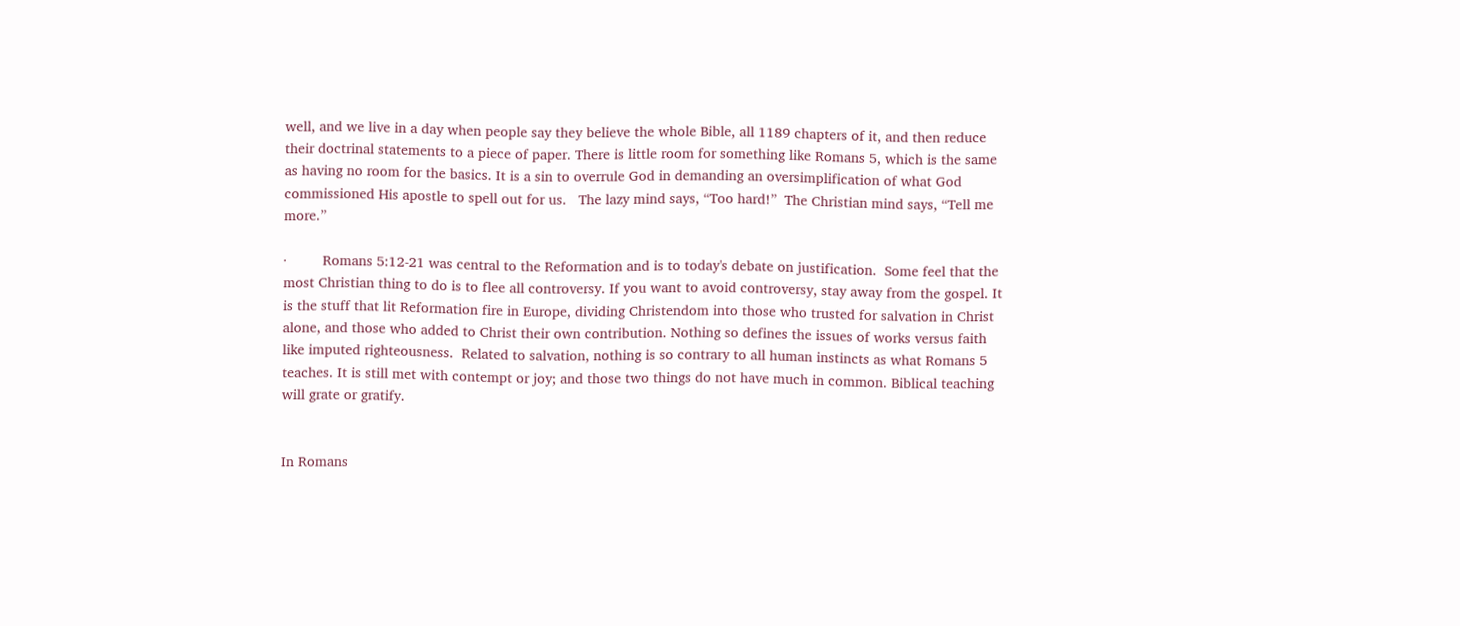well, and we live in a day when people say they believe the whole Bible, all 1189 chapters of it, and then reduce their doctrinal statements to a piece of paper. There is little room for something like Romans 5, which is the same as having no room for the basics. It is a sin to overrule God in demanding an oversimplification of what God commissioned His apostle to spell out for us.   The lazy mind says, “Too hard!”  The Christian mind says, “Tell me more.”

·         Romans 5:12-21 was central to the Reformation and is to today's debate on justification.  Some feel that the most Christian thing to do is to flee all controversy. If you want to avoid controversy, stay away from the gospel. It is the stuff that lit Reformation fire in Europe, dividing Christendom into those who trusted for salvation in Christ alone, and those who added to Christ their own contribution. Nothing so defines the issues of works versus faith like imputed righteousness.  Related to salvation, nothing is so contrary to all human instincts as what Romans 5 teaches. It is still met with contempt or joy; and those two things do not have much in common. Biblical teaching will grate or gratify.


In Romans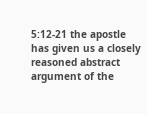5:12-21 the apostle has given us a closely reasoned abstract argument of the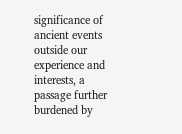significance of ancient events outside our experience and interests, a passage further burdened by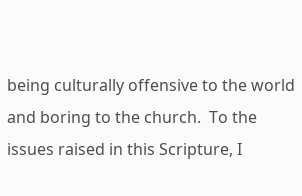being culturally offensive to the world and boring to the church.  To the issues raised in this Scripture, I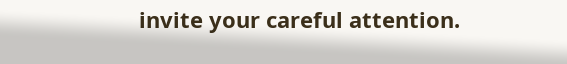invite your careful attention.